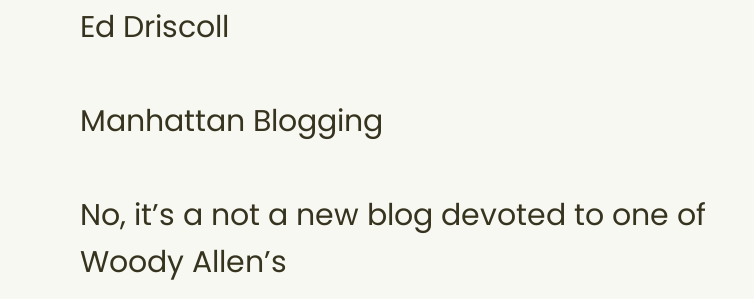Ed Driscoll

Manhattan Blogging

No, it’s a not a new blog devoted to one of Woody Allen’s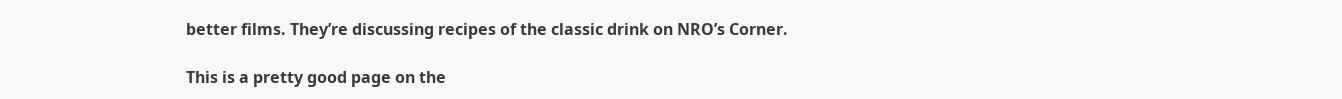better films. They’re discussing recipes of the classic drink on NRO’s Corner.

This is a pretty good page on the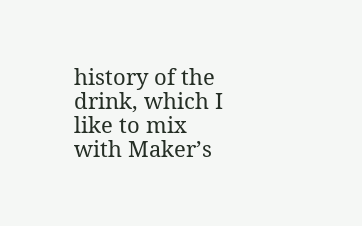history of the drink, which I like to mix with Maker’s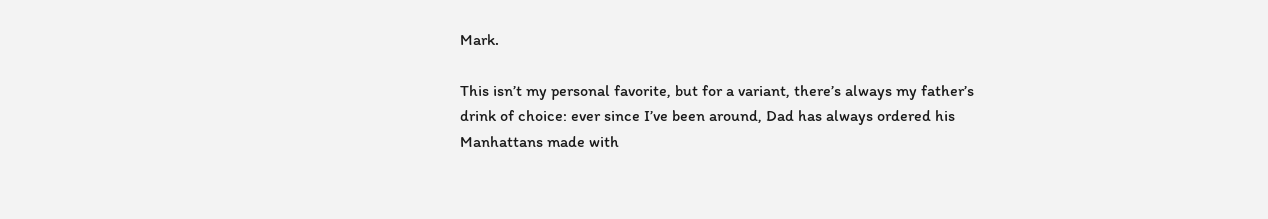Mark.

This isn’t my personal favorite, but for a variant, there’s always my father’s drink of choice: ever since I’ve been around, Dad has always ordered his Manhattans made with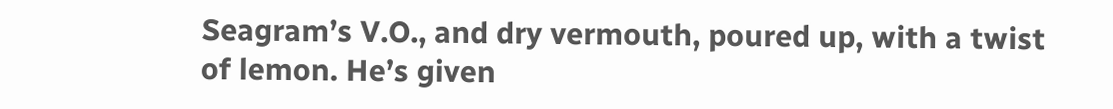Seagram’s V.O., and dry vermouth, poured up, with a twist of lemon. He’s given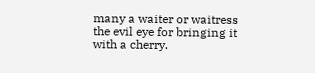many a waiter or waitress the evil eye for bringing it with a cherry.